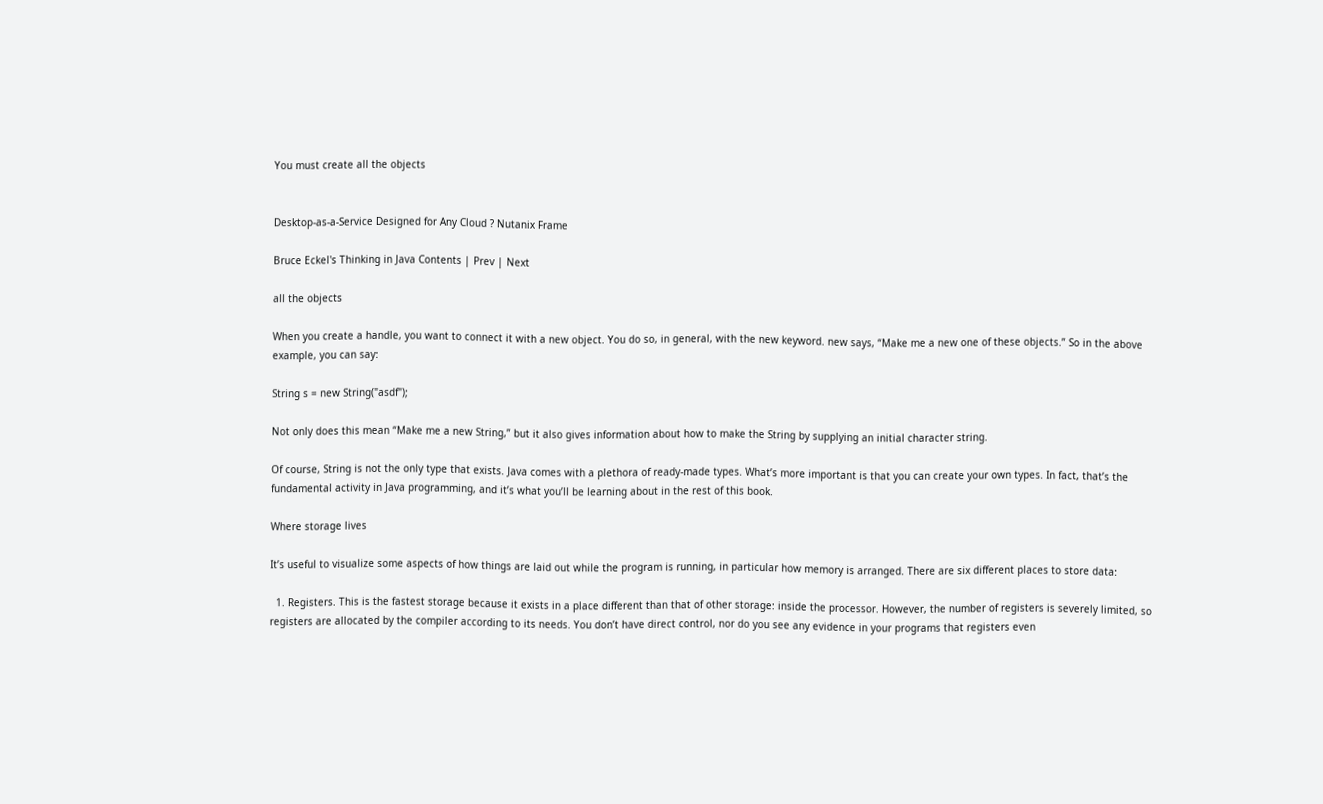You must create all the objects


Desktop-as-a-Service Designed for Any Cloud ? Nutanix Frame

Bruce Eckel's Thinking in Java Contents | Prev | Next

all the objects

When you create a handle, you want to connect it with a new object. You do so, in general, with the new keyword. new says, “Make me a new one of these objects.” So in the above example, you can say:

String s = new String("asdf");

Not only does this mean “Make me a new String,” but it also gives information about how to make the String by supplying an initial character string.

Of course, String is not the only type that exists. Java comes with a plethora of ready-made types. What’s more important is that you can create your own types. In fact, that’s the fundamental activity in Java programming, and it’s what you’ll be learning about in the rest of this book.

Where storage lives

It’s useful to visualize some aspects of how things are laid out while the program is running, in particular how memory is arranged. There are six different places to store data:

  1. Registers. This is the fastest storage because it exists in a place different than that of other storage: inside the processor. However, the number of registers is severely limited, so registers are allocated by the compiler according to its needs. You don’t have direct control, nor do you see any evidence in your programs that registers even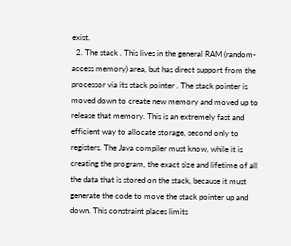exist.
  2. The stack . This lives in the general RAM (random-access memory) area, but has direct support from the processor via its stack pointer . The stack pointer is moved down to create new memory and moved up to release that memory. This is an extremely fast and efficient way to allocate storage, second only to registers. The Java compiler must know, while it is creating the program, the exact size and lifetime of all the data that is stored on the stack, because it must generate the code to move the stack pointer up and down. This constraint places limits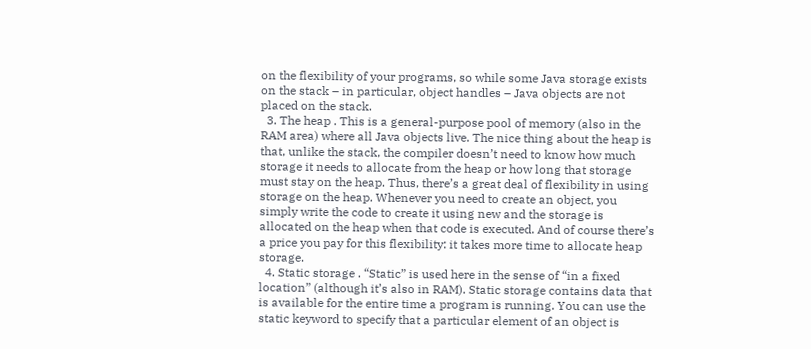on the flexibility of your programs, so while some Java storage exists on the stack – in particular, object handles – Java objects are not placed on the stack.
  3. The heap . This is a general-purpose pool of memory (also in the RAM area) where all Java objects live. The nice thing about the heap is that, unlike the stack, the compiler doesn’t need to know how much storage it needs to allocate from the heap or how long that storage must stay on the heap. Thus, there’s a great deal of flexibility in using storage on the heap. Whenever you need to create an object, you simply write the code to create it using new and the storage is allocated on the heap when that code is executed. And of course there’s a price you pay for this flexibility: it takes more time to allocate heap storage.
  4. Static storage . “Static” is used here in the sense of “in a fixed location” (although it’s also in RAM). Static storage contains data that is available for the entire time a program is running. You can use the static keyword to specify that a particular element of an object is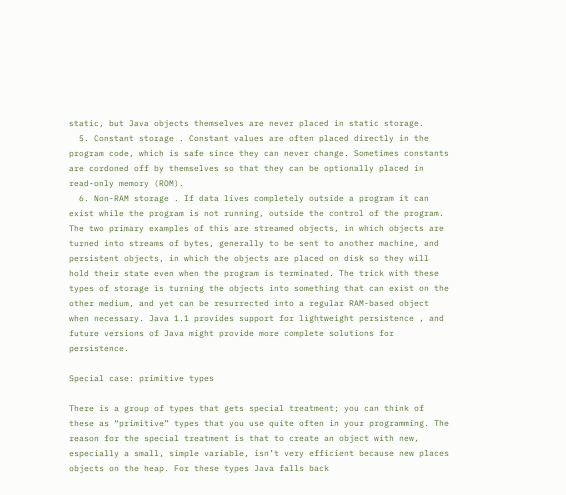static, but Java objects themselves are never placed in static storage.
  5. Constant storage . Constant values are often placed directly in the program code, which is safe since they can never change. Sometimes constants are cordoned off by themselves so that they can be optionally placed in read-only memory (ROM).
  6. Non-RAM storage . If data lives completely outside a program it can exist while the program is not running, outside the control of the program. The two primary examples of this are streamed objects, in which objects are turned into streams of bytes, generally to be sent to another machine, and persistent objects, in which the objects are placed on disk so they will hold their state even when the program is terminated. The trick with these types of storage is turning the objects into something that can exist on the other medium, and yet can be resurrected into a regular RAM-based object when necessary. Java 1.1 provides support for lightweight persistence , and future versions of Java might provide more complete solutions for persistence.

Special case: primitive types

There is a group of types that gets special treatment; you can think of these as “primitive” types that you use quite often in your programming. The reason for the special treatment is that to create an object with new, especially a small, simple variable, isn’t very efficient because new places objects on the heap. For these types Java falls back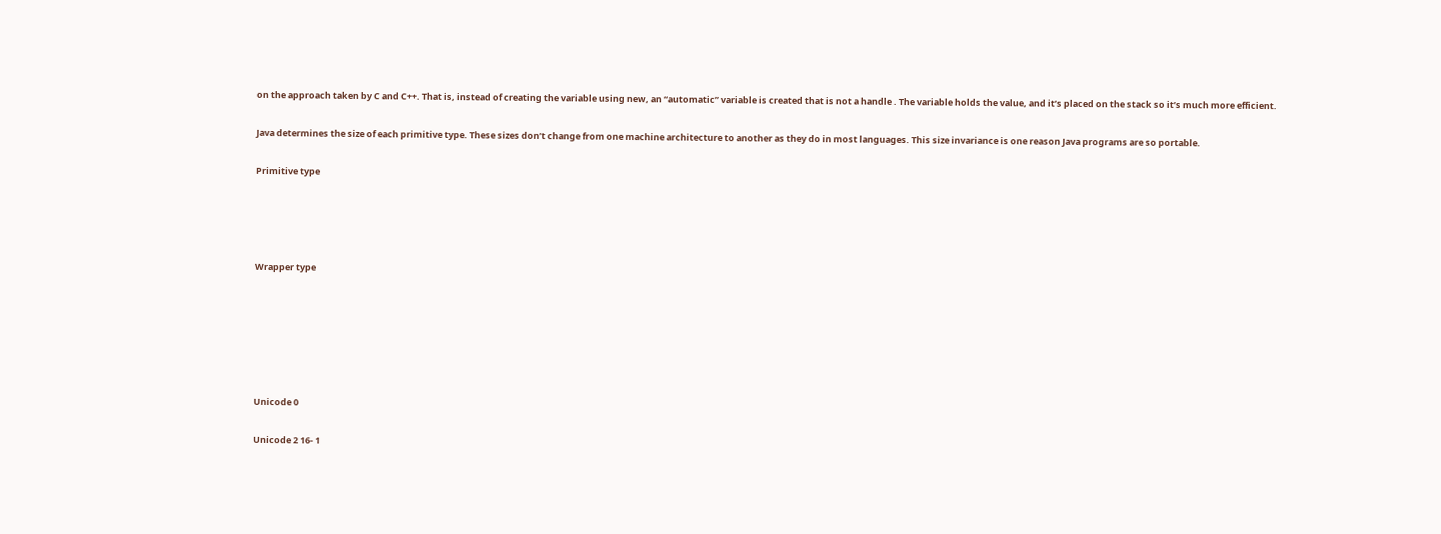on the approach taken by C and C++. That is, instead of creating the variable using new, an “automatic” variable is created that is not a handle . The variable holds the value, and it’s placed on the stack so it’s much more efficient.

Java determines the size of each primitive type. These sizes don’t change from one machine architecture to another as they do in most languages. This size invariance is one reason Java programs are so portable.

Primitive type




Wrapper type






Unicode 0

Unicode 2 16- 1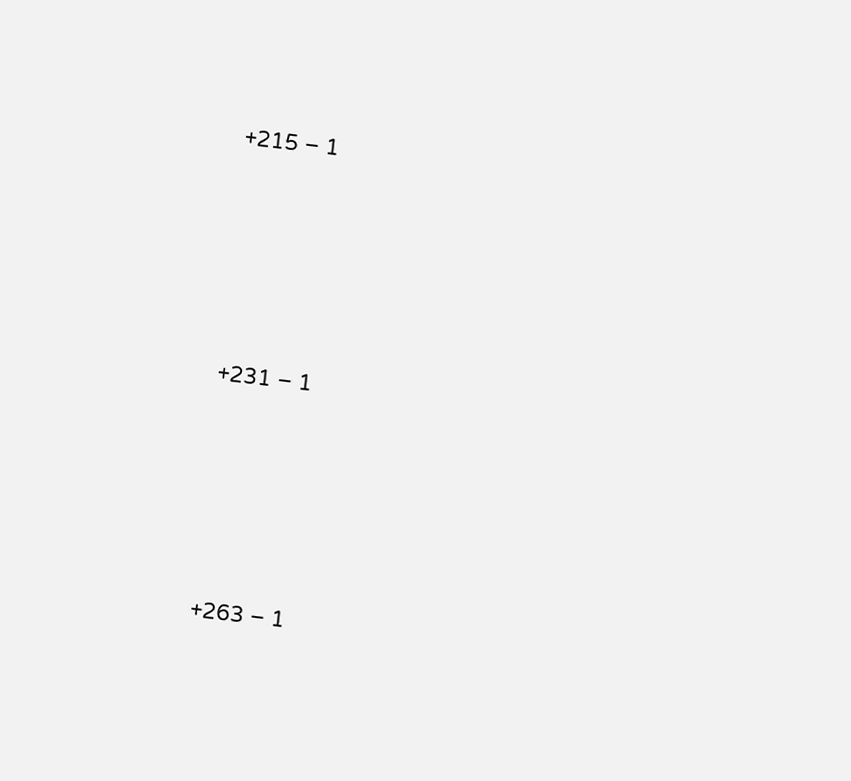+215 – 1





+231 – 1





+263 – 1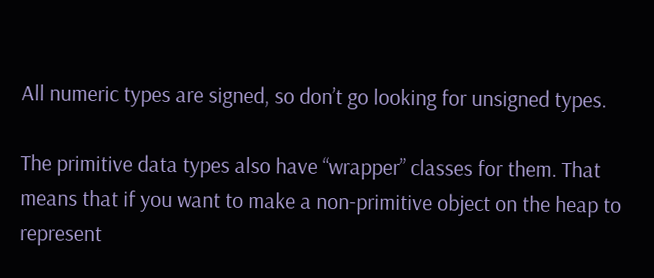All numeric types are signed, so don’t go looking for unsigned types.

The primitive data types also have “wrapper” classes for them. That means that if you want to make a non-primitive object on the heap to represent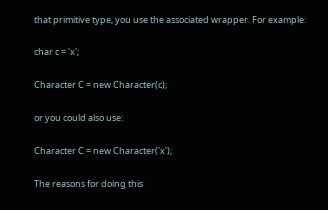that primitive type, you use the associated wrapper. For example:

char c = 'x';

Character C = new Character(c);

or you could also use:

Character C = new Character('x');

The reasons for doing this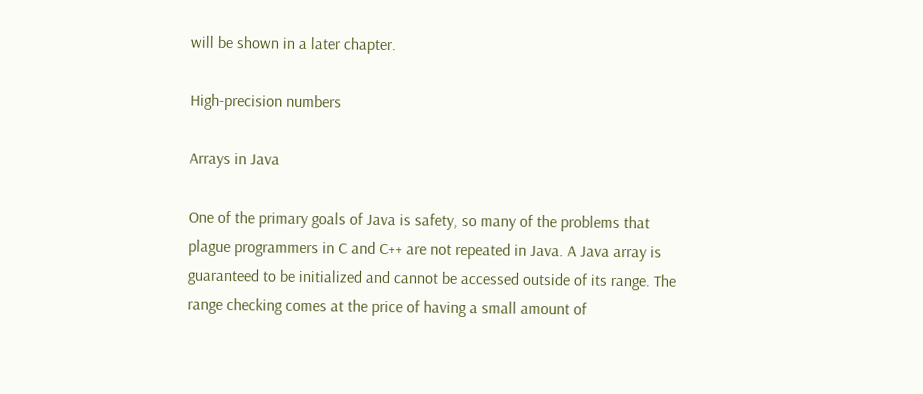will be shown in a later chapter.

High-precision numbers

Arrays in Java

One of the primary goals of Java is safety, so many of the problems that plague programmers in C and C++ are not repeated in Java. A Java array is guaranteed to be initialized and cannot be accessed outside of its range. The range checking comes at the price of having a small amount of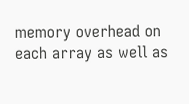memory overhead on each array as well as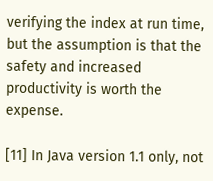verifying the index at run time, but the assumption is that the safety and increased productivity is worth the expense.

[11] In Java version 1.1 only, not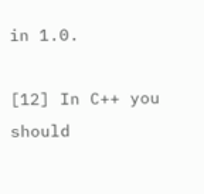in 1.0.

[12] In C++ you should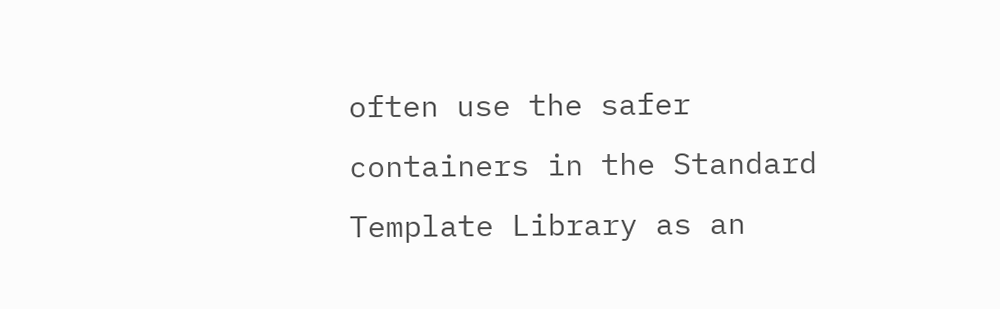often use the safer containers in the Standard Template Library as an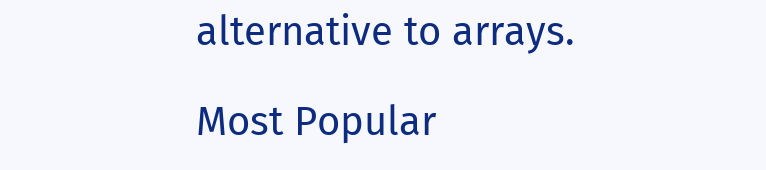alternative to arrays.

Most Popular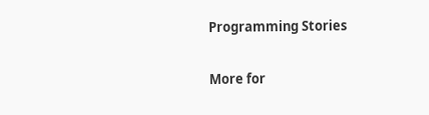Programming Stories

More for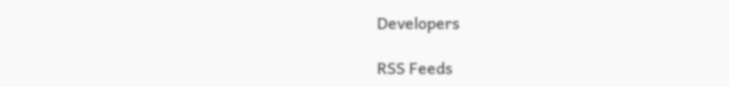Developers

RSS Feeds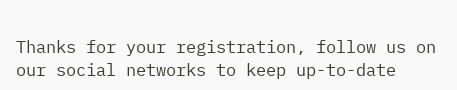Thanks for your registration, follow us on our social networks to keep up-to-date